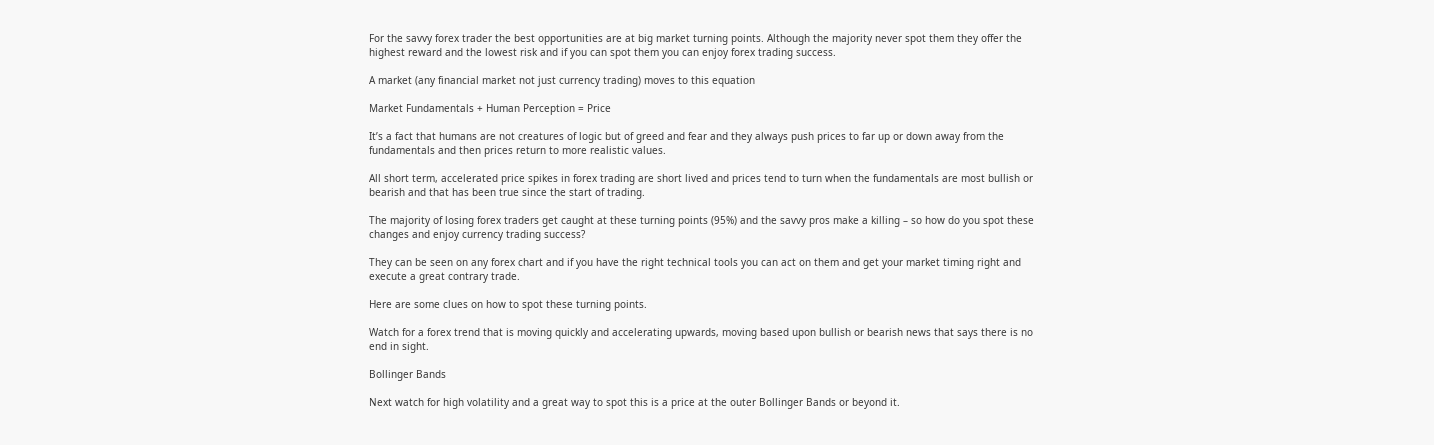For the savvy forex trader the best opportunities are at big market turning points. Although the majority never spot them they offer the highest reward and the lowest risk and if you can spot them you can enjoy forex trading success.

A market (any financial market not just currency trading) moves to this equation

Market Fundamentals + Human Perception = Price

It’s a fact that humans are not creatures of logic but of greed and fear and they always push prices to far up or down away from the fundamentals and then prices return to more realistic values.

All short term, accelerated price spikes in forex trading are short lived and prices tend to turn when the fundamentals are most bullish or bearish and that has been true since the start of trading.

The majority of losing forex traders get caught at these turning points (95%) and the savvy pros make a killing – so how do you spot these changes and enjoy currency trading success?

They can be seen on any forex chart and if you have the right technical tools you can act on them and get your market timing right and execute a great contrary trade.

Here are some clues on how to spot these turning points.

Watch for a forex trend that is moving quickly and accelerating upwards, moving based upon bullish or bearish news that says there is no end in sight.

Bollinger Bands

Next watch for high volatility and a great way to spot this is a price at the outer Bollinger Bands or beyond it.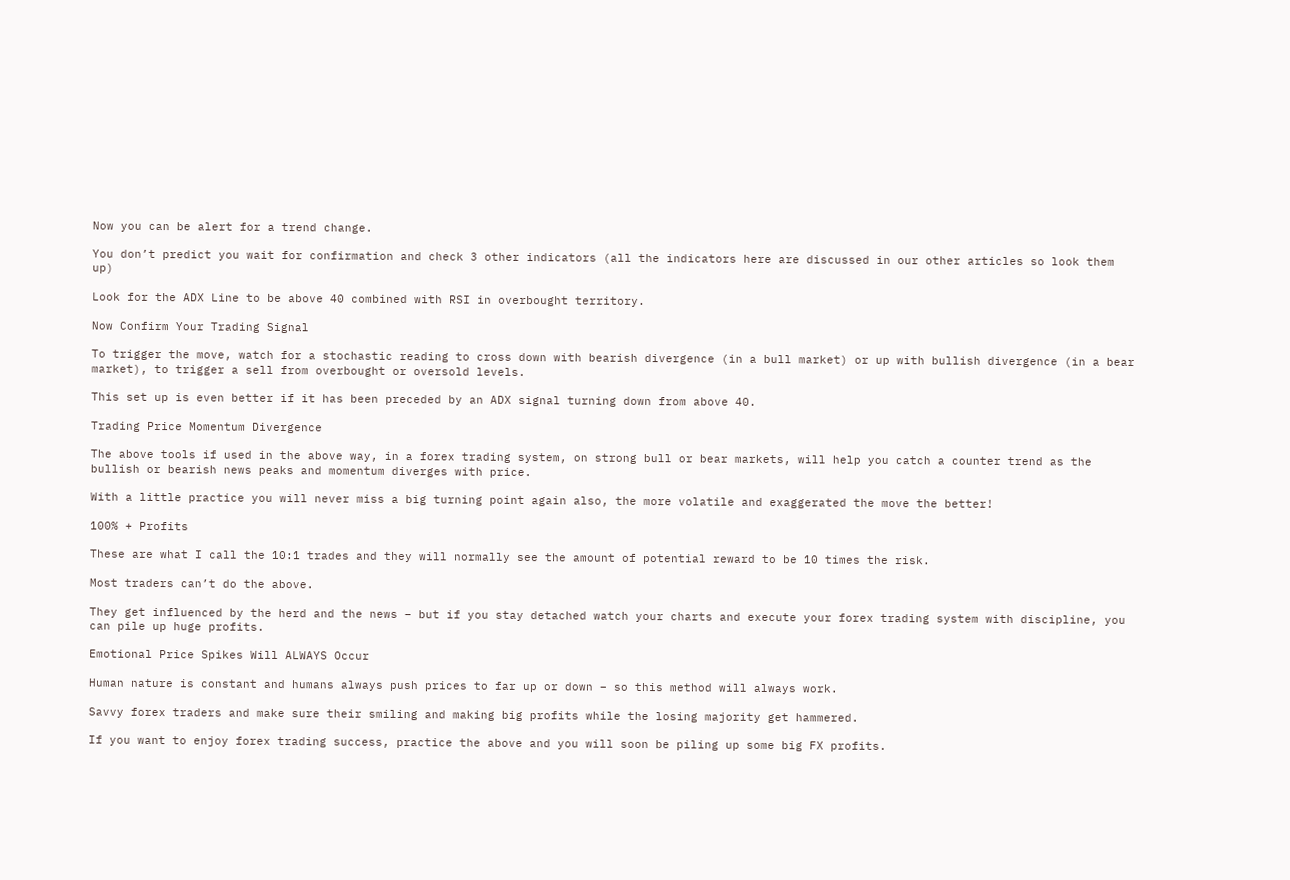Now you can be alert for a trend change.

You don’t predict you wait for confirmation and check 3 other indicators (all the indicators here are discussed in our other articles so look them up)

Look for the ADX Line to be above 40 combined with RSI in overbought territory.

Now Confirm Your Trading Signal

To trigger the move, watch for a stochastic reading to cross down with bearish divergence (in a bull market) or up with bullish divergence (in a bear market), to trigger a sell from overbought or oversold levels.

This set up is even better if it has been preceded by an ADX signal turning down from above 40.

Trading Price Momentum Divergence

The above tools if used in the above way, in a forex trading system, on strong bull or bear markets, will help you catch a counter trend as the bullish or bearish news peaks and momentum diverges with price.

With a little practice you will never miss a big turning point again also, the more volatile and exaggerated the move the better!

100% + Profits

These are what I call the 10:1 trades and they will normally see the amount of potential reward to be 10 times the risk.

Most traders can’t do the above.

They get influenced by the herd and the news – but if you stay detached watch your charts and execute your forex trading system with discipline, you can pile up huge profits.

Emotional Price Spikes Will ALWAYS Occur

Human nature is constant and humans always push prices to far up or down – so this method will always work.

Savvy forex traders and make sure their smiling and making big profits while the losing majority get hammered.

If you want to enjoy forex trading success, practice the above and you will soon be piling up some big FX profits.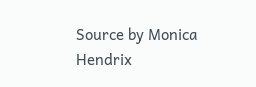Source by Monica Hendrix